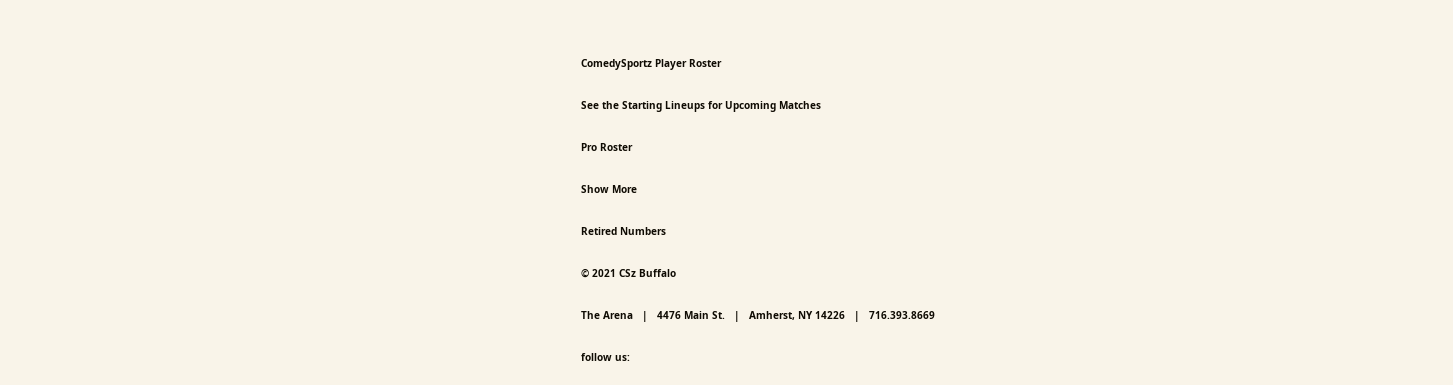ComedySportz Player Roster

See the Starting Lineups for Upcoming Matches

Pro Roster

Show More

Retired Numbers

© 2021 CSz Buffalo

The Arena   |   4476 Main St.   |   Amherst, NY 14226   |   716.393.8669

follow us: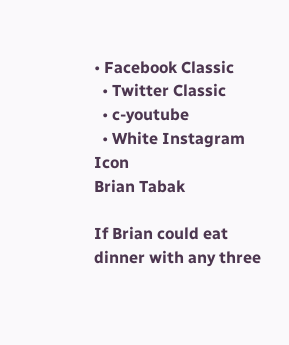• Facebook Classic
  • Twitter Classic
  • c-youtube
  • White Instagram Icon
Brian Tabak

If Brian could eat dinner with any three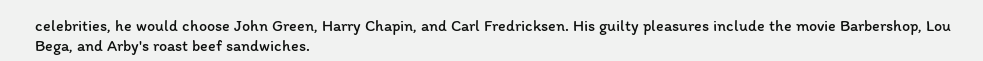celebrities, he would choose John Green, Harry Chapin, and Carl Fredricksen. His guilty pleasures include the movie Barbershop, Lou Bega, and Arby's roast beef sandwiches.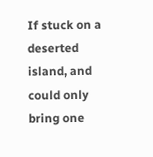If stuck on a deserted island, and could only bring one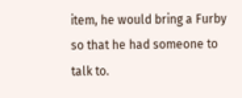item, he would bring a Furby so that he had someone to talk to.